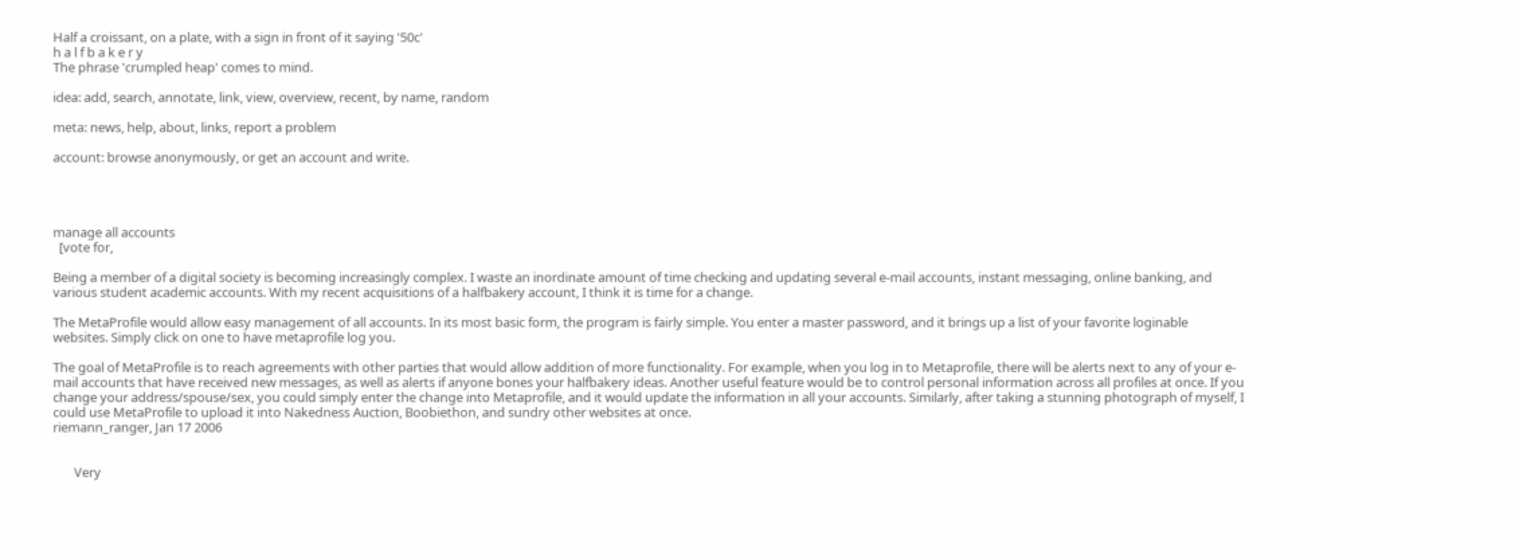Half a croissant, on a plate, with a sign in front of it saying '50c'
h a l f b a k e r y
The phrase 'crumpled heap' comes to mind.

idea: add, search, annotate, link, view, overview, recent, by name, random

meta: news, help, about, links, report a problem

account: browse anonymously, or get an account and write.




manage all accounts
  [vote for,

Being a member of a digital society is becoming increasingly complex. I waste an inordinate amount of time checking and updating several e-mail accounts, instant messaging, online banking, and various student academic accounts. With my recent acquisitions of a halfbakery account, I think it is time for a change.

The MetaProfile would allow easy management of all accounts. In its most basic form, the program is fairly simple. You enter a master password, and it brings up a list of your favorite loginable websites. Simply click on one to have metaprofile log you.

The goal of MetaProfile is to reach agreements with other parties that would allow addition of more functionality. For example, when you log in to Metaprofile, there will be alerts next to any of your e-mail accounts that have received new messages, as well as alerts if anyone bones your halfbakery ideas. Another useful feature would be to control personal information across all profiles at once. If you change your address/spouse/sex, you could simply enter the change into Metaprofile, and it would update the information in all your accounts. Similarly, after taking a stunning photograph of myself, I could use MetaProfile to upload it into Nakedness Auction, Boobiethon, and sundry other websites at once.
riemann_ranger, Jan 17 2006


       Very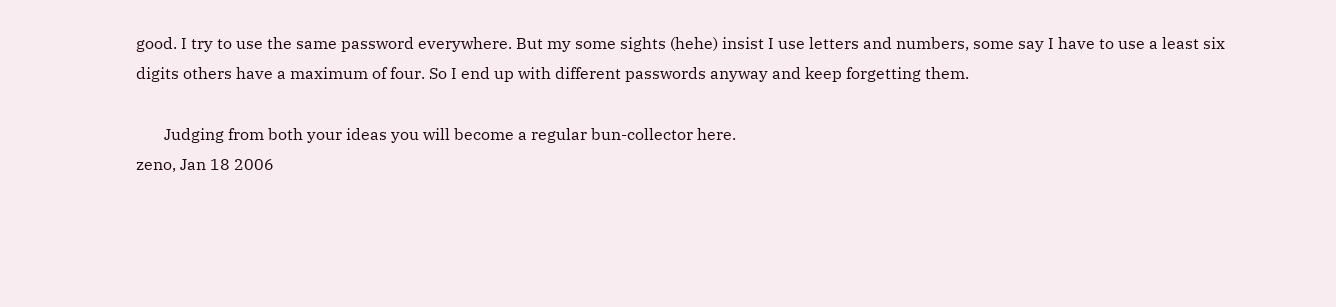good. I try to use the same password everywhere. But my some sights (hehe) insist I use letters and numbers, some say I have to use a least six digits others have a maximum of four. So I end up with different passwords anyway and keep forgetting them.

       Judging from both your ideas you will become a regular bun-collector here.
zeno, Jan 18 2006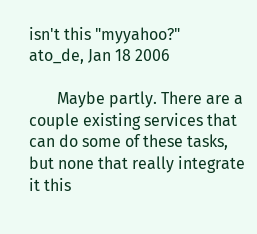isn't this "myyahoo?"
ato_de, Jan 18 2006

       Maybe partly. There are a couple existing services that can do some of these tasks, but none that really integrate it this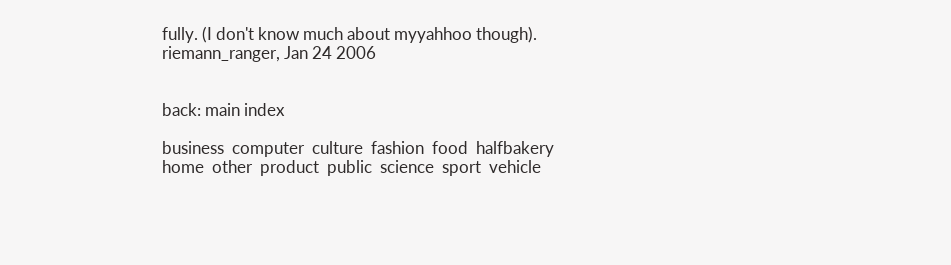fully. (I don't know much about myyahhoo though).
riemann_ranger, Jan 24 2006


back: main index

business  computer  culture  fashion  food  halfbakery  home  other  product  public  science  sport  vehicle